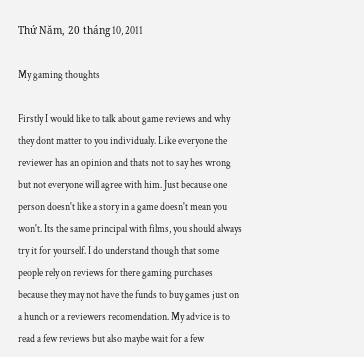Thứ Năm, 20 tháng 10, 2011

My gaming thoughts

Firstly I would like to talk about game reviews and why they dont matter to you individualy. Like everyone the reviewer has an opinion and thats not to say hes wrong but not everyone will agree with him. Just because one person doesn't like a story in a game doesn't mean you won't. Its the same principal with films, you should always try it for yourself. I do understand though that some people rely on reviews for there gaming purchases because they may not have the funds to buy games just on a hunch or a reviewers recomendation. My advice is to read a few reviews but also maybe wait for a few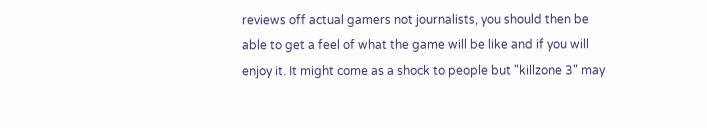reviews off actual gamers not journalists, you should then be able to get a feel of what the game will be like and if you will enjoy it. It might come as a shock to people but "killzone 3" may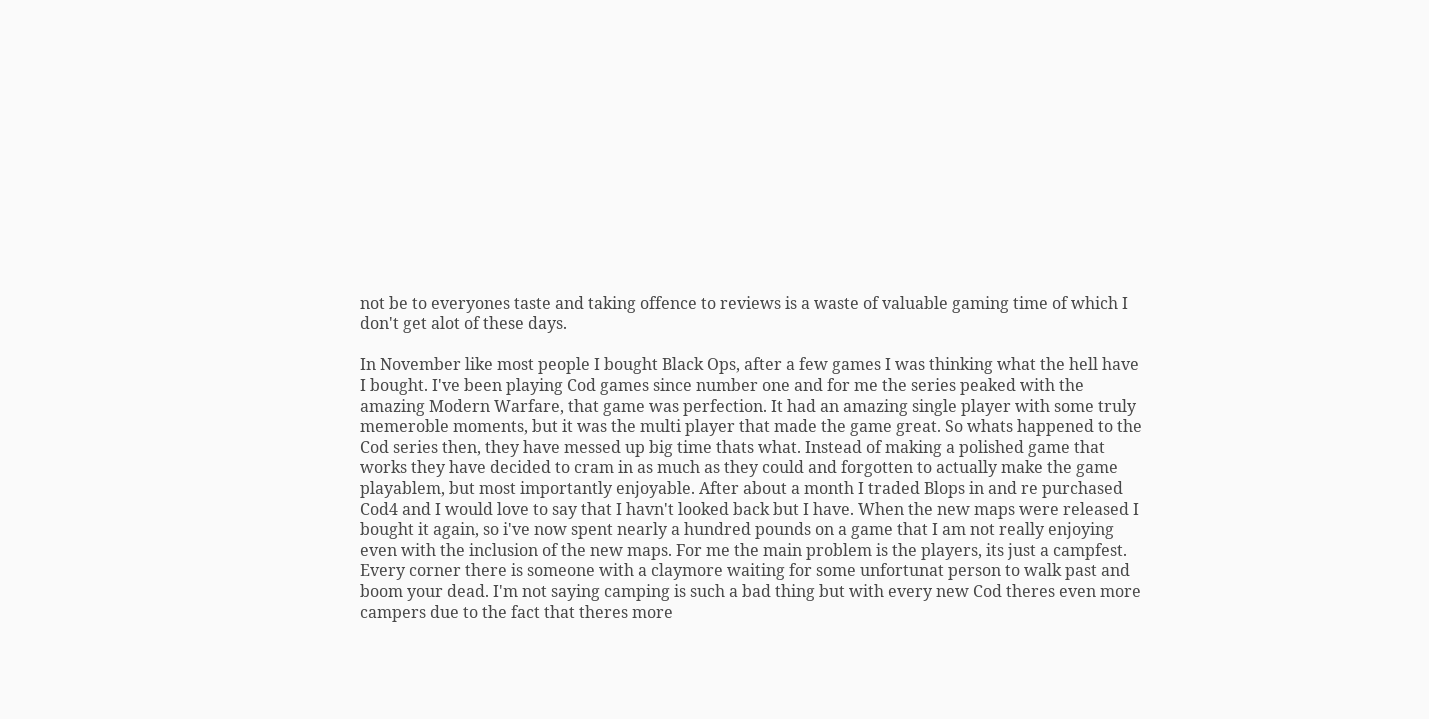not be to everyones taste and taking offence to reviews is a waste of valuable gaming time of which I don't get alot of these days.

In November like most people I bought Black Ops, after a few games I was thinking what the hell have I bought. I've been playing Cod games since number one and for me the series peaked with the amazing Modern Warfare, that game was perfection. It had an amazing single player with some truly memeroble moments, but it was the multi player that made the game great. So whats happened to the Cod series then, they have messed up big time thats what. Instead of making a polished game that works they have decided to cram in as much as they could and forgotten to actually make the game playablem, but most importantly enjoyable. After about a month I traded Blops in and re purchased Cod4 and I would love to say that I havn't looked back but I have. When the new maps were released I bought it again, so i've now spent nearly a hundred pounds on a game that I am not really enjoying even with the inclusion of the new maps. For me the main problem is the players, its just a campfest. Every corner there is someone with a claymore waiting for some unfortunat person to walk past and boom your dead. I'm not saying camping is such a bad thing but with every new Cod theres even more campers due to the fact that theres more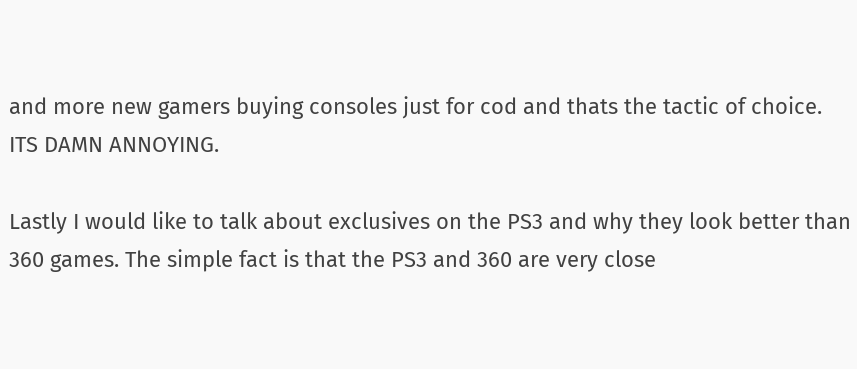and more new gamers buying consoles just for cod and thats the tactic of choice. ITS DAMN ANNOYING.

Lastly I would like to talk about exclusives on the PS3 and why they look better than 360 games. The simple fact is that the PS3 and 360 are very close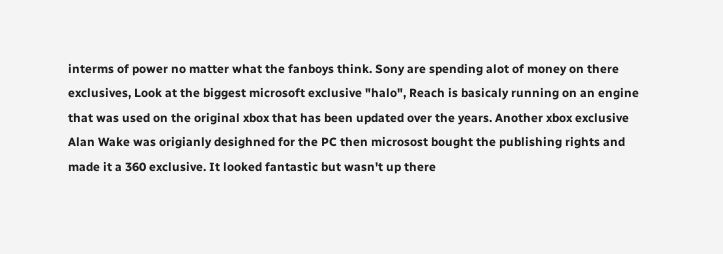interms of power no matter what the fanboys think. Sony are spending alot of money on there exclusives, Look at the biggest microsoft exclusive "halo", Reach is basicaly running on an engine that was used on the original xbox that has been updated over the years. Another xbox exclusive Alan Wake was origianly desighned for the PC then microsost bought the publishing rights and made it a 360 exclusive. It looked fantastic but wasn't up there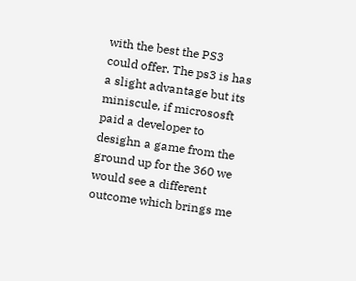with the best the PS3 could offer. The ps3 is has a slight advantage but its miniscule, if micrososft paid a developer to desighn a game from the ground up for the 360 we would see a different outcome which brings me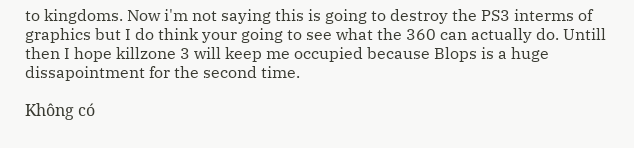to kingdoms. Now i'm not saying this is going to destroy the PS3 interms of graphics but I do think your going to see what the 360 can actually do. Untill then I hope killzone 3 will keep me occupied because Blops is a huge dissapointment for the second time.

Không có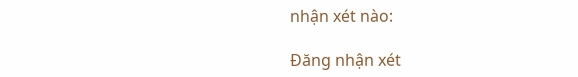nhận xét nào:

Đăng nhận xét